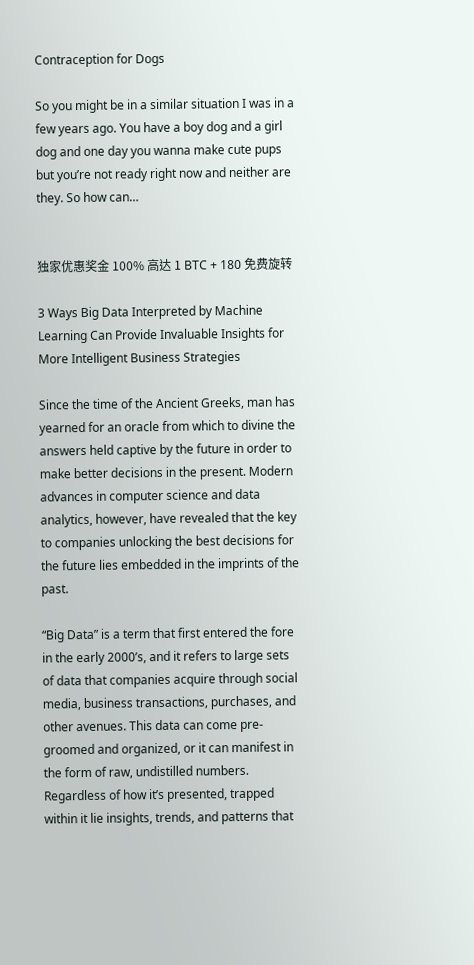Contraception for Dogs

So you might be in a similar situation I was in a few years ago. You have a boy dog and a girl dog and one day you wanna make cute pups but you’re not ready right now and neither are they. So how can…


独家优惠奖金 100% 高达 1 BTC + 180 免费旋转

3 Ways Big Data Interpreted by Machine Learning Can Provide Invaluable Insights for More Intelligent Business Strategies

Since the time of the Ancient Greeks, man has yearned for an oracle from which to divine the answers held captive by the future in order to make better decisions in the present. Modern advances in computer science and data analytics, however, have revealed that the key to companies unlocking the best decisions for the future lies embedded in the imprints of the past.

“Big Data” is a term that first entered the fore in the early 2000’s, and it refers to large sets of data that companies acquire through social media, business transactions, purchases, and other avenues. This data can come pre-groomed and organized, or it can manifest in the form of raw, undistilled numbers. Regardless of how it’s presented, trapped within it lie insights, trends, and patterns that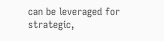can be leveraged for strategic,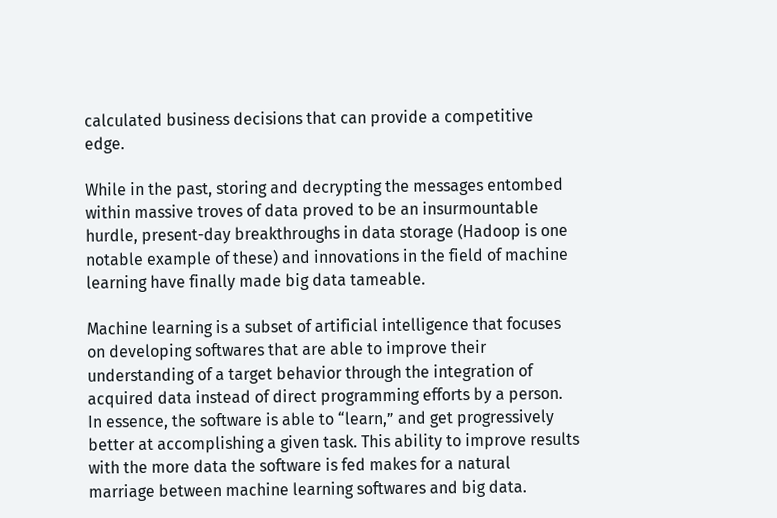calculated business decisions that can provide a competitive edge.

While in the past, storing and decrypting the messages entombed within massive troves of data proved to be an insurmountable hurdle, present-day breakthroughs in data storage (Hadoop is one notable example of these) and innovations in the field of machine learning have finally made big data tameable.

Machine learning is a subset of artificial intelligence that focuses on developing softwares that are able to improve their understanding of a target behavior through the integration of acquired data instead of direct programming efforts by a person. In essence, the software is able to “learn,” and get progressively better at accomplishing a given task. This ability to improve results with the more data the software is fed makes for a natural marriage between machine learning softwares and big data.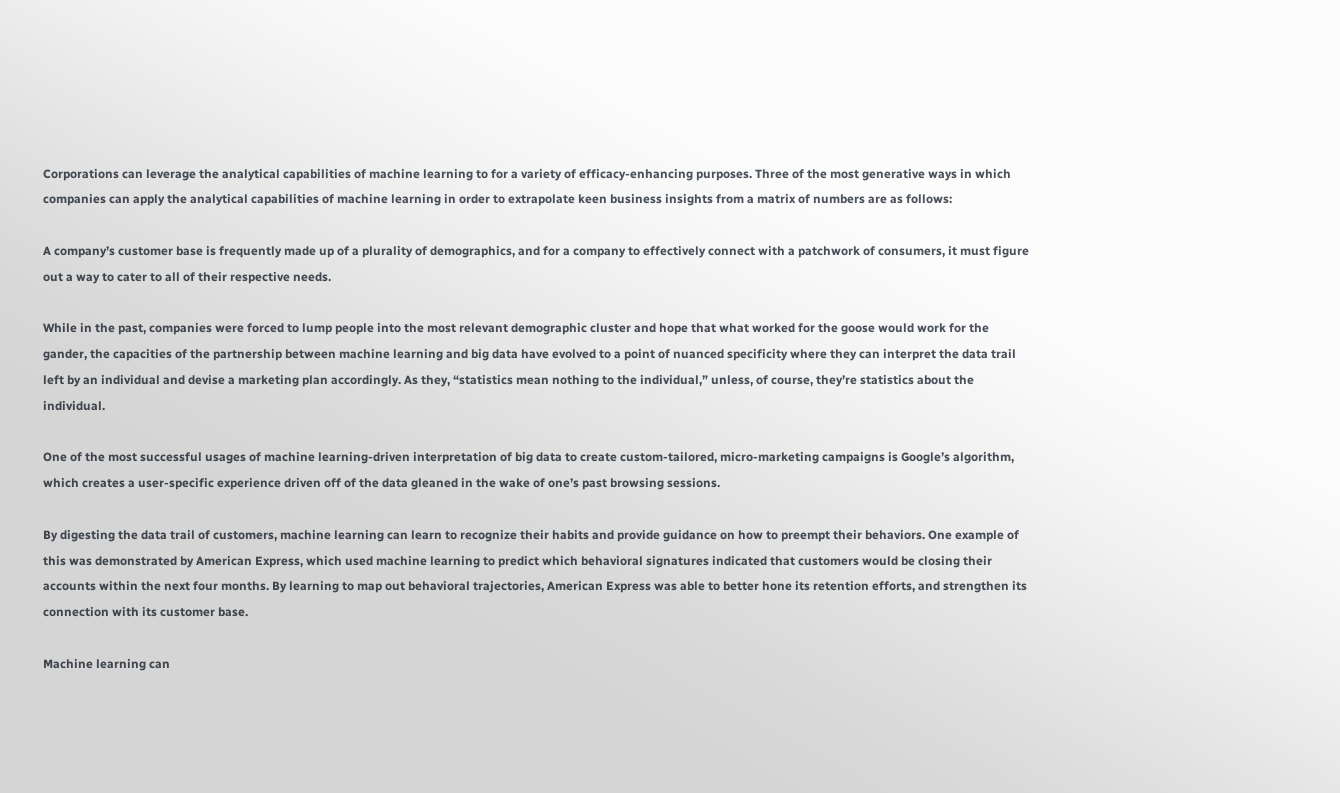Corporations can leverage the analytical capabilities of machine learning to for a variety of efficacy-enhancing purposes. Three of the most generative ways in which companies can apply the analytical capabilities of machine learning in order to extrapolate keen business insights from a matrix of numbers are as follows:

A company’s customer base is frequently made up of a plurality of demographics, and for a company to effectively connect with a patchwork of consumers, it must figure out a way to cater to all of their respective needs.

While in the past, companies were forced to lump people into the most relevant demographic cluster and hope that what worked for the goose would work for the gander, the capacities of the partnership between machine learning and big data have evolved to a point of nuanced specificity where they can interpret the data trail left by an individual and devise a marketing plan accordingly. As they, “statistics mean nothing to the individual,” unless, of course, they’re statistics about the individual.

One of the most successful usages of machine learning-driven interpretation of big data to create custom-tailored, micro-marketing campaigns is Google’s algorithm, which creates a user-specific experience driven off of the data gleaned in the wake of one’s past browsing sessions.

By digesting the data trail of customers, machine learning can learn to recognize their habits and provide guidance on how to preempt their behaviors. One example of this was demonstrated by American Express, which used machine learning to predict which behavioral signatures indicated that customers would be closing their accounts within the next four months. By learning to map out behavioral trajectories, American Express was able to better hone its retention efforts, and strengthen its connection with its customer base.

Machine learning can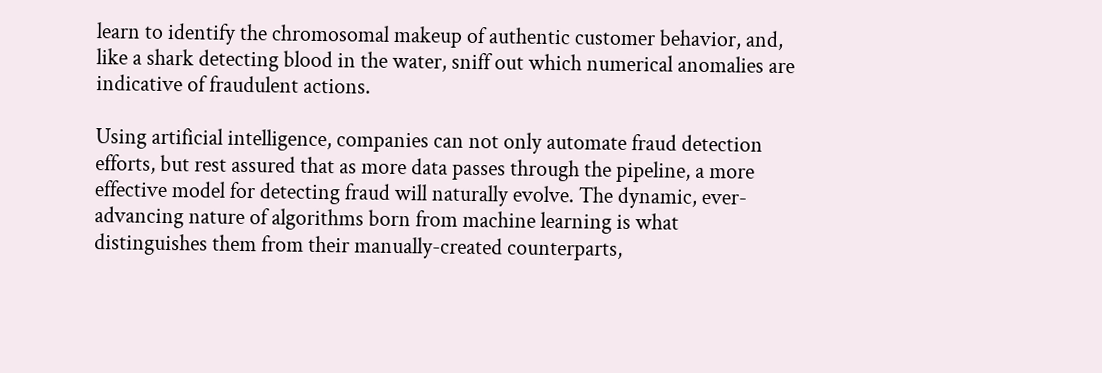learn to identify the chromosomal makeup of authentic customer behavior, and, like a shark detecting blood in the water, sniff out which numerical anomalies are indicative of fraudulent actions.

Using artificial intelligence, companies can not only automate fraud detection efforts, but rest assured that as more data passes through the pipeline, a more effective model for detecting fraud will naturally evolve. The dynamic, ever-advancing nature of algorithms born from machine learning is what distinguishes them from their manually-created counterparts,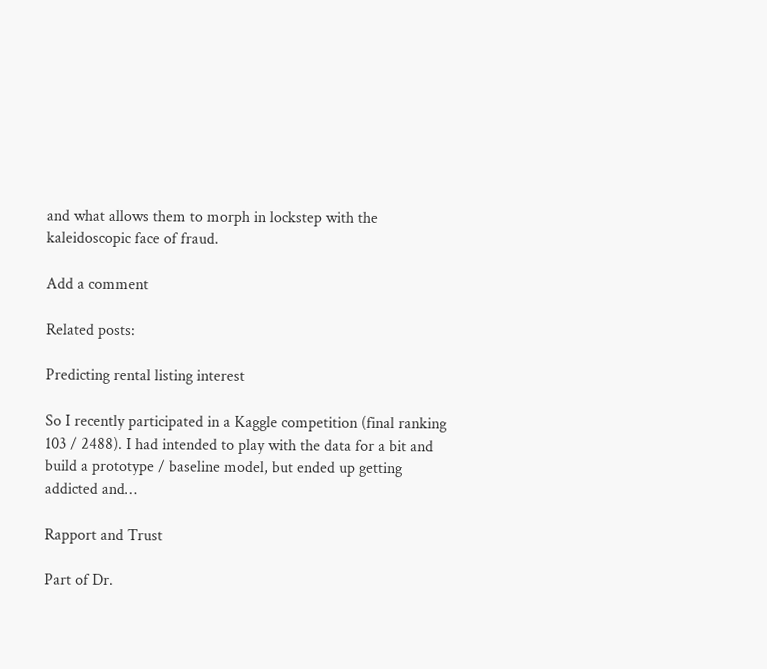and what allows them to morph in lockstep with the kaleidoscopic face of fraud.

Add a comment

Related posts:

Predicting rental listing interest

So I recently participated in a Kaggle competition (final ranking 103 / 2488). I had intended to play with the data for a bit and build a prototype / baseline model, but ended up getting addicted and…

Rapport and Trust

Part of Dr.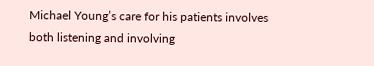Michael Young’s care for his patients involves both listening and involving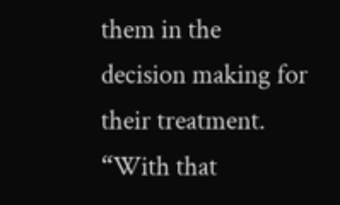them in the decision making for their treatment. “With that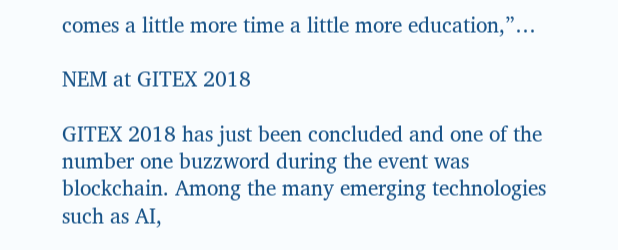comes a little more time a little more education,”…

NEM at GITEX 2018

GITEX 2018 has just been concluded and one of the number one buzzword during the event was blockchain. Among the many emerging technologies such as AI,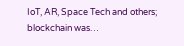IoT, AR, Space Tech and others; blockchain was…